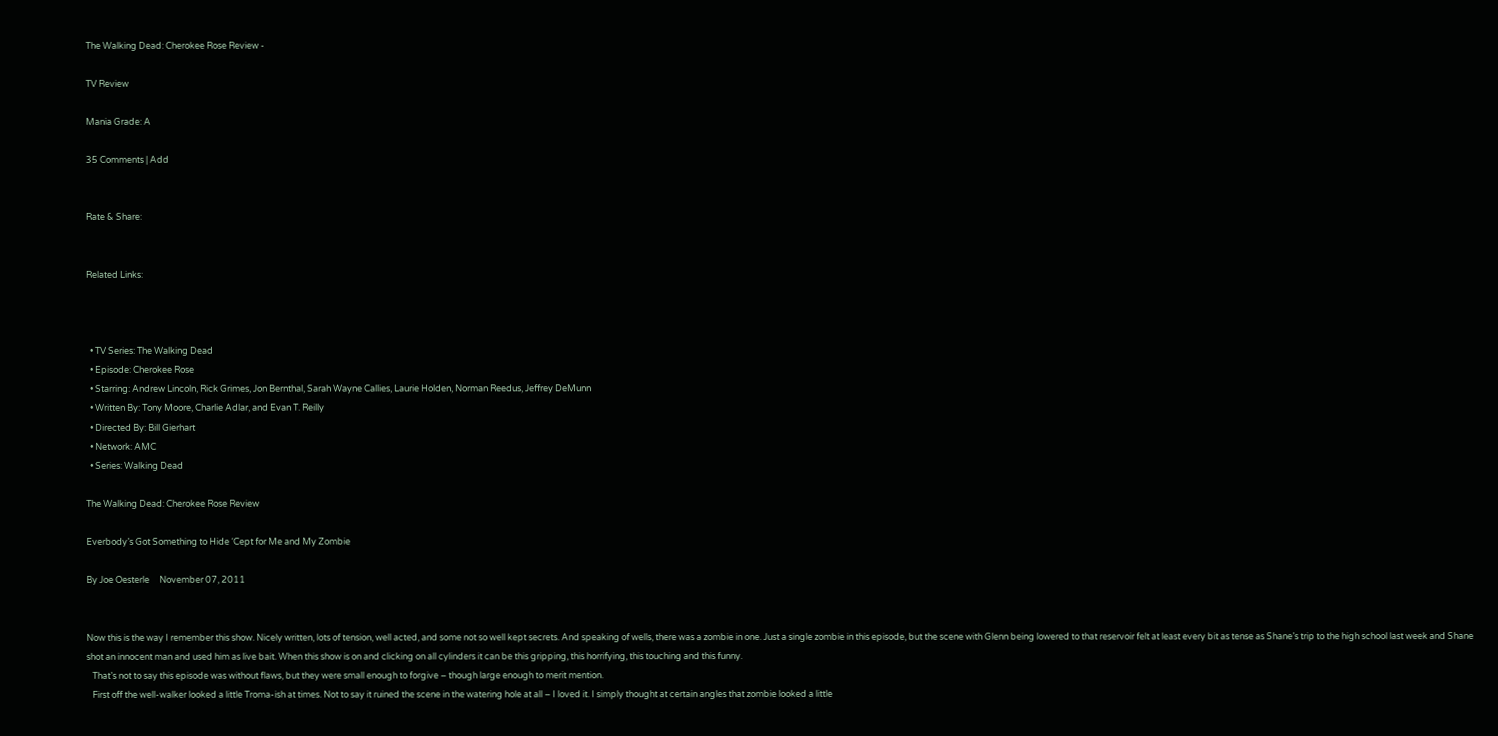The Walking Dead: Cherokee Rose Review -

TV Review

Mania Grade: A

35 Comments | Add


Rate & Share:


Related Links:



  • TV Series: The Walking Dead
  • Episode: Cherokee Rose
  • Starring: Andrew Lincoln, Rick Grimes, Jon Bernthal, Sarah Wayne Callies, Laurie Holden, Norman Reedus, Jeffrey DeMunn
  • Written By: Tony Moore, Charlie Adlar, and Evan T. Reilly
  • Directed By: Bill Gierhart
  • Network: AMC
  • Series: Walking Dead

The Walking Dead: Cherokee Rose Review

Everbody’s Got Something to Hide ‘Cept for Me and My Zombie

By Joe Oesterle     November 07, 2011


Now this is the way I remember this show. Nicely written, lots of tension, well acted, and some not so well kept secrets. And speaking of wells, there was a zombie in one. Just a single zombie in this episode, but the scene with Glenn being lowered to that reservoir felt at least every bit as tense as Shane’s trip to the high school last week and Shane shot an innocent man and used him as live bait. When this show is on and clicking on all cylinders it can be this gripping, this horrifying, this touching and this funny.
   That’s not to say this episode was without flaws, but they were small enough to forgive – though large enough to merit mention.
   First off the well-walker looked a little Troma-ish at times. Not to say it ruined the scene in the watering hole at all – I loved it. I simply thought at certain angles that zombie looked a little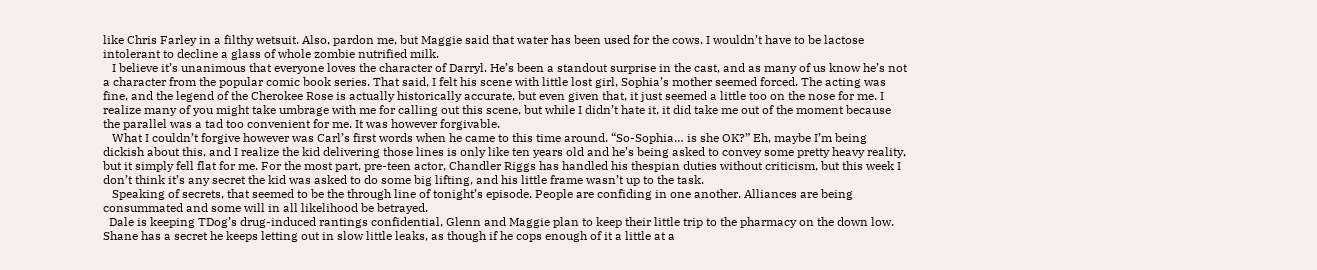like Chris Farley in a filthy wetsuit. Also, pardon me, but Maggie said that water has been used for the cows. I wouldn’t have to be lactose intolerant to decline a glass of whole zombie nutrified milk.
   I believe it’s unanimous that everyone loves the character of Darryl. He’s been a standout surprise in the cast, and as many of us know he’s not a character from the popular comic book series. That said, I felt his scene with little lost girl, Sophia’s mother seemed forced. The acting was fine, and the legend of the Cherokee Rose is actually historically accurate, but even given that, it just seemed a little too on the nose for me. I realize many of you might take umbrage with me for calling out this scene, but while I didn’t hate it, it did take me out of the moment because the parallel was a tad too convenient for me. It was however forgivable.
   What I couldn’t forgive however was Carl’s first words when he came to this time around. “So-Sophia… is she OK?” Eh, maybe I’m being dickish about this, and I realize the kid delivering those lines is only like ten years old and he’s being asked to convey some pretty heavy reality, but it simply fell flat for me. For the most part, pre-teen actor, Chandler Riggs has handled his thespian duties without criticism, but this week I don’t think it’s any secret the kid was asked to do some big lifting, and his little frame wasn’t up to the task.
   Speaking of secrets, that seemed to be the through line of tonight’s episode. People are confiding in one another. Alliances are being consummated and some will in all likelihood be betrayed.
  Dale is keeping TDog’s drug-induced rantings confidential, Glenn and Maggie plan to keep their little trip to the pharmacy on the down low. Shane has a secret he keeps letting out in slow little leaks, as though if he cops enough of it a little at a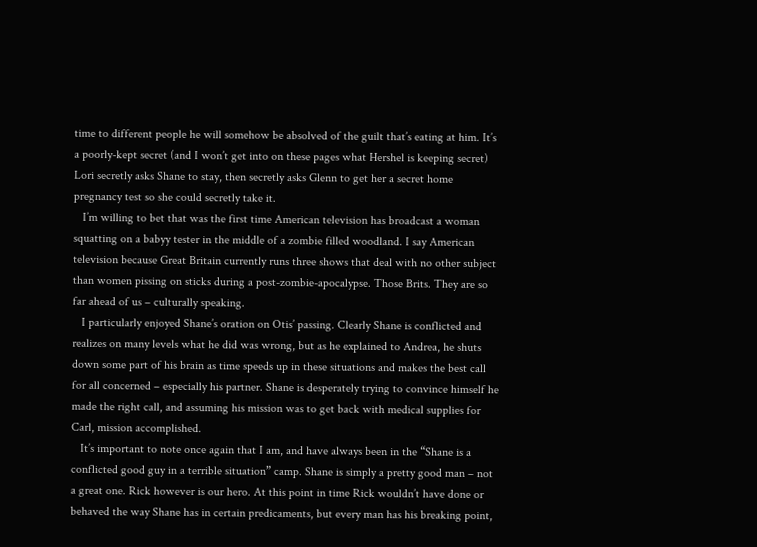time to different people he will somehow be absolved of the guilt that’s eating at him. It’s a poorly-kept secret (and I won’t get into on these pages what Hershel is keeping secret) Lori secretly asks Shane to stay, then secretly asks Glenn to get her a secret home pregnancy test so she could secretly take it.
   I’m willing to bet that was the first time American television has broadcast a woman squatting on a babyy tester in the middle of a zombie filled woodland. I say American television because Great Britain currently runs three shows that deal with no other subject than women pissing on sticks during a post-zombie-apocalypse. Those Brits. They are so far ahead of us – culturally speaking.
   I particularly enjoyed Shane’s oration on Otis’ passing. Clearly Shane is conflicted and realizes on many levels what he did was wrong, but as he explained to Andrea, he shuts down some part of his brain as time speeds up in these situations and makes the best call for all concerned – especially his partner. Shane is desperately trying to convince himself he made the right call, and assuming his mission was to get back with medical supplies for Carl, mission accomplished.
   It’s important to note once again that I am, and have always been in the “Shane is a conflicted good guy in a terrible situation” camp. Shane is simply a pretty good man – not a great one. Rick however is our hero. At this point in time Rick wouldn’t have done or behaved the way Shane has in certain predicaments, but every man has his breaking point,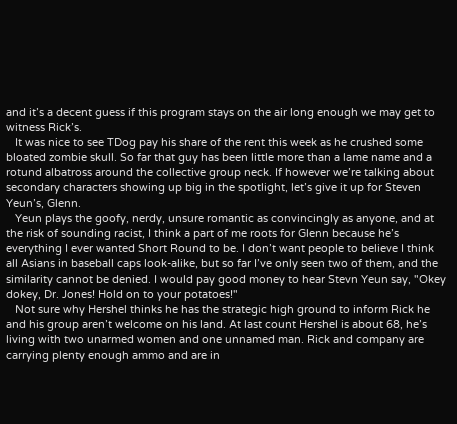and it’s a decent guess if this program stays on the air long enough we may get to witness Rick’s.
   It was nice to see TDog pay his share of the rent this week as he crushed some bloated zombie skull. So far that guy has been little more than a lame name and a rotund albatross around the collective group neck. If however we’re talking about secondary characters showing up big in the spotlight, let’s give it up for Steven Yeun’s, Glenn.
   Yeun plays the goofy, nerdy, unsure romantic as convincingly as anyone, and at the risk of sounding racist, I think a part of me roots for Glenn because he’s everything I ever wanted Short Round to be. I don’t want people to believe I think all Asians in baseball caps look-alike, but so far I’ve only seen two of them, and the similarity cannot be denied. I would pay good money to hear Stevn Yeun say, "Okey dokey, Dr. Jones! Hold on to your potatoes!"
   Not sure why Hershel thinks he has the strategic high ground to inform Rick he and his group aren’t welcome on his land. At last count Hershel is about 68, he’s living with two unarmed women and one unnamed man. Rick and company are carrying plenty enough ammo and are in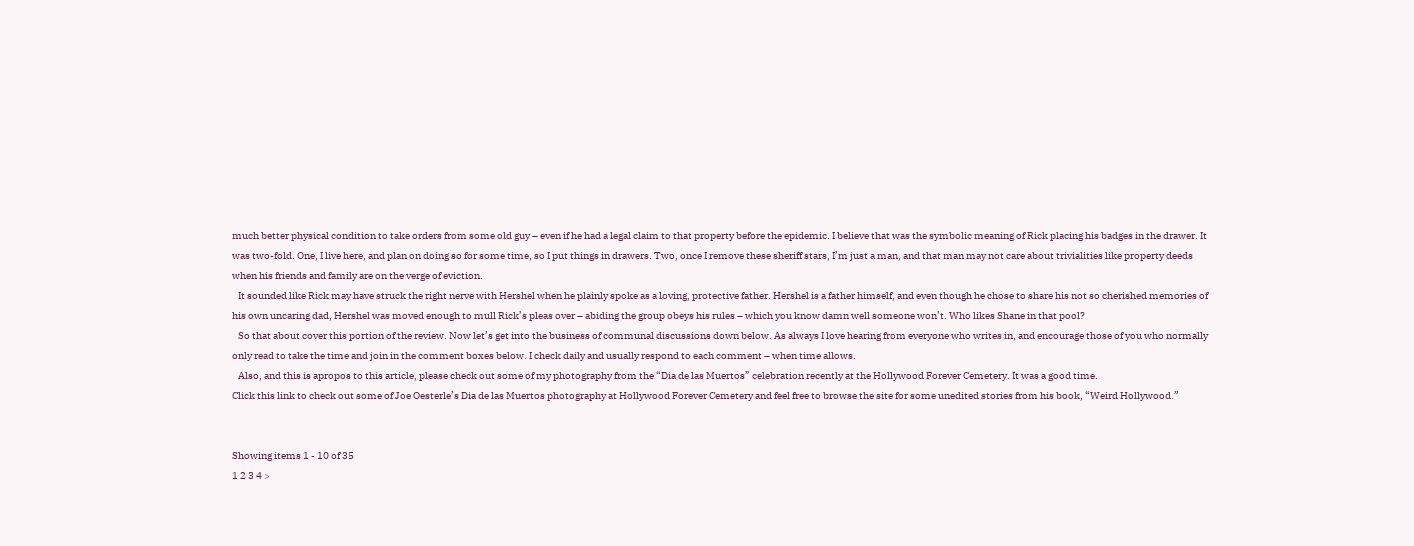much better physical condition to take orders from some old guy – even if he had a legal claim to that property before the epidemic. I believe that was the symbolic meaning of Rick placing his badges in the drawer. It was two-fold. One, I live here, and plan on doing so for some time, so I put things in drawers. Two, once I remove these sheriff stars, I’m just a man, and that man may not care about trivialities like property deeds when his friends and family are on the verge of eviction.
   It sounded like Rick may have struck the right nerve with Hershel when he plainly spoke as a loving, protective father. Hershel is a father himself, and even though he chose to share his not so cherished memories of his own uncaring dad, Hershel was moved enough to mull Rick’s pleas over – abiding the group obeys his rules – which you know damn well someone won’t. Who likes Shane in that pool?
   So that about cover this portion of the review. Now let’s get into the business of communal discussions down below. As always I love hearing from everyone who writes in, and encourage those of you who normally only read to take the time and join in the comment boxes below. I check daily and usually respond to each comment – when time allows.
   Also, and this is apropos to this article, please check out some of my photography from the “Dia de las Muertos” celebration recently at the Hollywood Forever Cemetery. It was a good time.
Click this link to check out some of Joe Oesterle’s Dia de las Muertos photography at Hollywood Forever Cemetery and feel free to browse the site for some unedited stories from his book, “Weird Hollywood.”


Showing items 1 - 10 of 35
1 2 3 4 >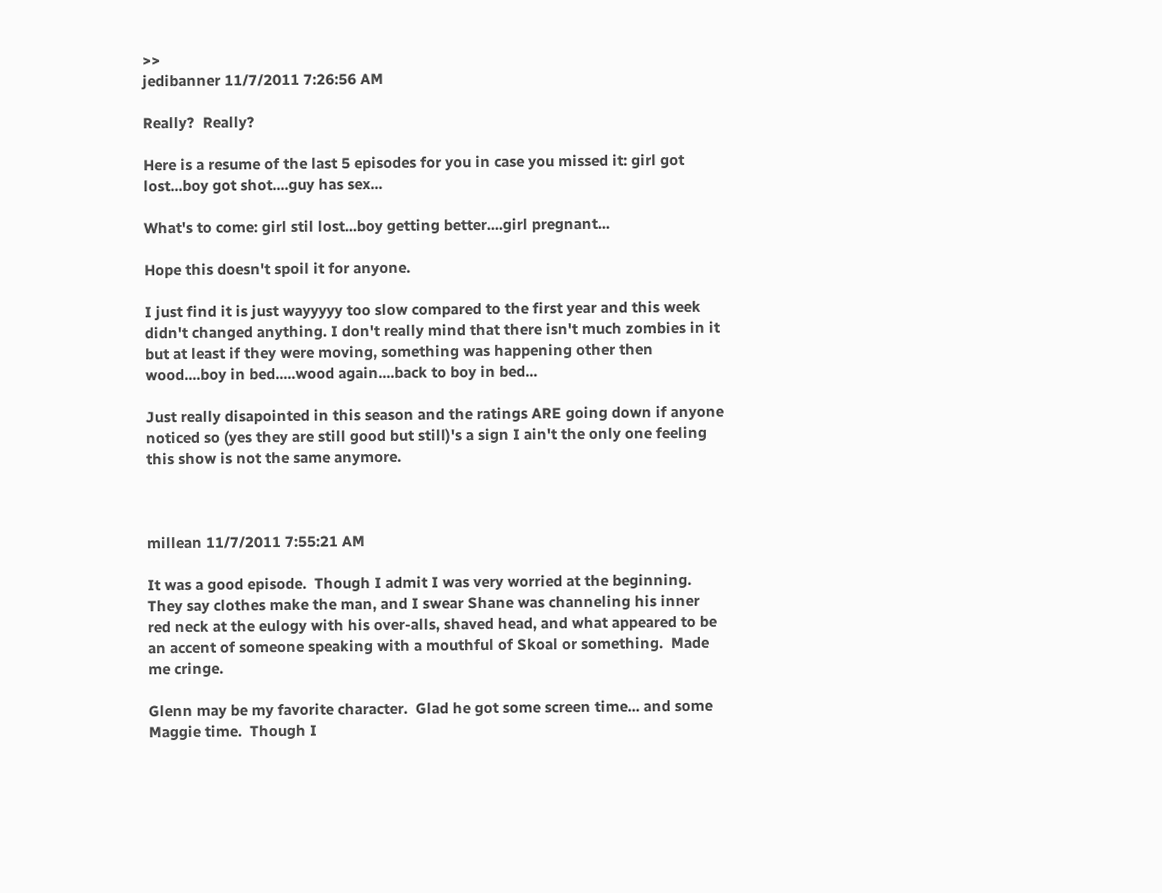>>
jedibanner 11/7/2011 7:26:56 AM

Really?  Really?

Here is a resume of the last 5 episodes for you in case you missed it: girl got lost...boy got shot....guy has sex...

What's to come: girl stil lost...boy getting better....girl pregnant...

Hope this doesn't spoil it for anyone.

I just find it is just wayyyyy too slow compared to the first year and this week didn't changed anything. I don't really mind that there isn't much zombies in it but at least if they were moving, something was happening other then wood....boy in bed.....wood again....back to boy in bed...

Just really disapointed in this season and the ratings ARE going down if anyone noticed so (yes they are still good but still)'s a sign I ain't the only one feeling this show is not the same anymore.



millean 11/7/2011 7:55:21 AM

It was a good episode.  Though I admit I was very worried at the beginning.  They say clothes make the man, and I swear Shane was channeling his inner red neck at the eulogy with his over-alls, shaved head, and what appeared to be an accent of someone speaking with a mouthful of Skoal or something.  Made me cringe.

Glenn may be my favorite character.  Glad he got some screen time... and some Maggie time.  Though I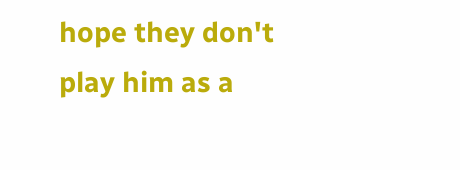hope they don't play him as a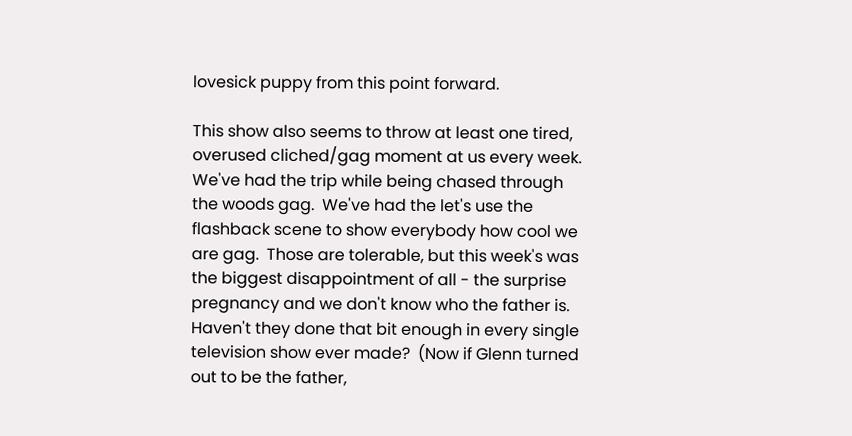lovesick puppy from this point forward.

This show also seems to throw at least one tired, overused cliched/gag moment at us every week.  We've had the trip while being chased through the woods gag.  We've had the let's use the flashback scene to show everybody how cool we are gag.  Those are tolerable, but this week's was the biggest disappointment of all - the surprise pregnancy and we don't know who the father is.  Haven't they done that bit enough in every single television show ever made?  (Now if Glenn turned out to be the father,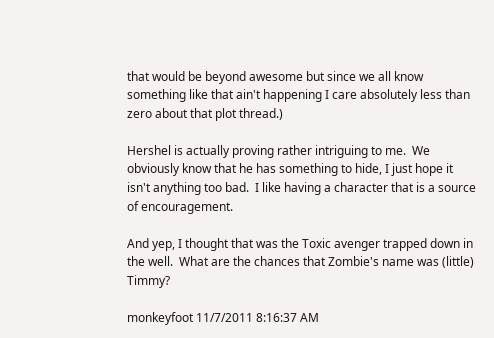that would be beyond awesome but since we all know something like that ain't happening I care absolutely less than zero about that plot thread.)

Hershel is actually proving rather intriguing to me.  We obviously know that he has something to hide, I just hope it isn't anything too bad.  I like having a character that is a source of encouragement.

And yep, I thought that was the Toxic avenger trapped down in the well.  What are the chances that Zombie's name was (little) Timmy?

monkeyfoot 11/7/2011 8:16:37 AM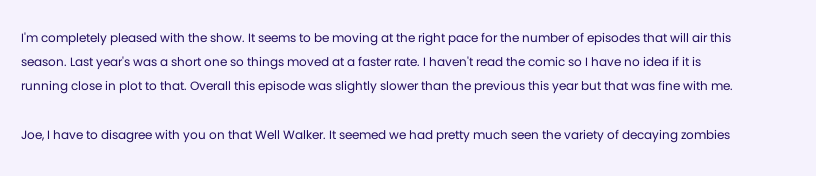I'm completely pleased with the show. It seems to be moving at the right pace for the number of episodes that will air this season. Last year's was a short one so things moved at a faster rate. I haven't read the comic so I have no idea if it is running close in plot to that. Overall this episode was slightly slower than the previous this year but that was fine with me.

Joe, I have to disagree with you on that Well Walker. It seemed we had pretty much seen the variety of decaying zombies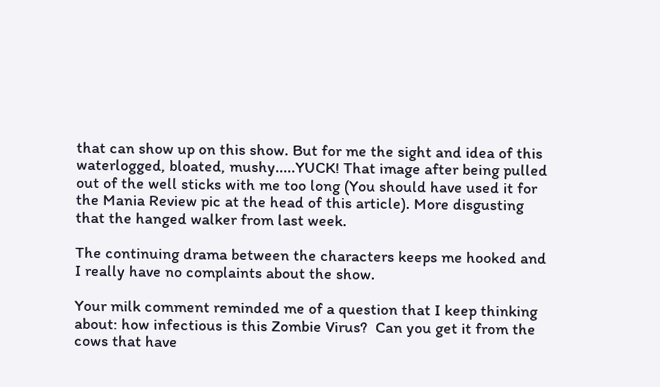that can show up on this show. But for me the sight and idea of this waterlogged, bloated, mushy.....YUCK! That image after being pulled out of the well sticks with me too long (You should have used it for the Mania Review pic at the head of this article). More disgusting that the hanged walker from last week.

The continuing drama between the characters keeps me hooked and I really have no complaints about the show.

Your milk comment reminded me of a question that I keep thinking about: how infectious is this Zombie Virus?  Can you get it from the cows that have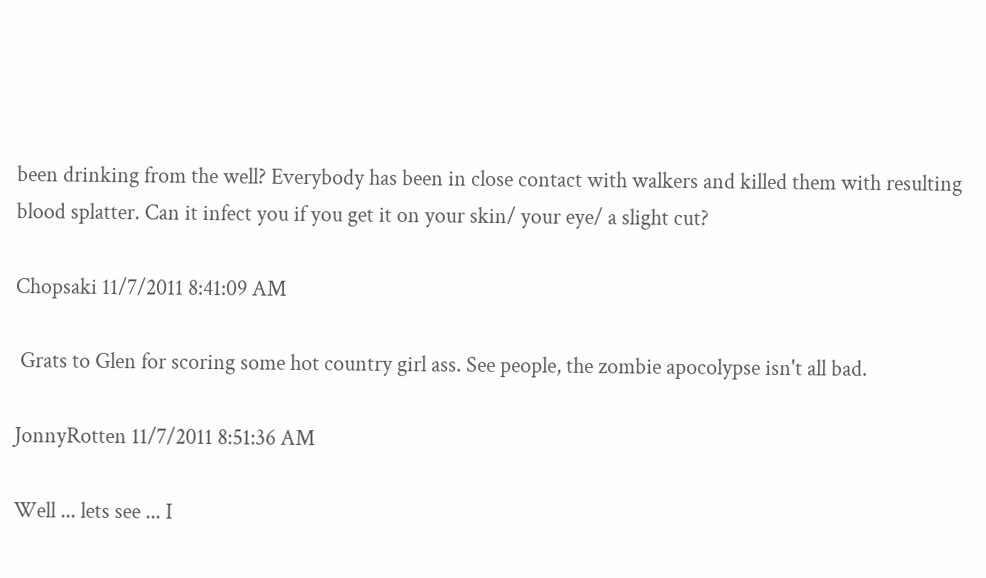been drinking from the well? Everybody has been in close contact with walkers and killed them with resulting blood splatter. Can it infect you if you get it on your skin/ your eye/ a slight cut?

Chopsaki 11/7/2011 8:41:09 AM

 Grats to Glen for scoring some hot country girl ass. See people, the zombie apocolypse isn't all bad.

JonnyRotten 11/7/2011 8:51:36 AM

Well ... lets see ... I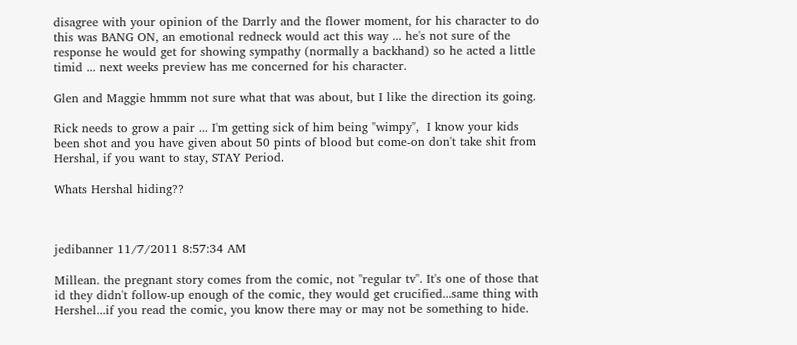disagree with your opinion of the Darrly and the flower moment, for his character to do this was BANG ON, an emotional redneck would act this way ... he's not sure of the response he would get for showing sympathy (normally a backhand) so he acted a little timid ... next weeks preview has me concerned for his character.

Glen and Maggie hmmm not sure what that was about, but I like the direction its going.

Rick needs to grow a pair ... I'm getting sick of him being "wimpy",  I know your kids been shot and you have given about 50 pints of blood but come-on don't take shit from Hershal, if you want to stay, STAY Period.

Whats Hershal hiding??



jedibanner 11/7/2011 8:57:34 AM

Millean. the pregnant story comes from the comic, not ''regular tv''. It's one of those that id they didn't follow-up enough of the comic, they would get crucified...same thing with Hershel...if you read the comic, you know there may or may not be something to hide.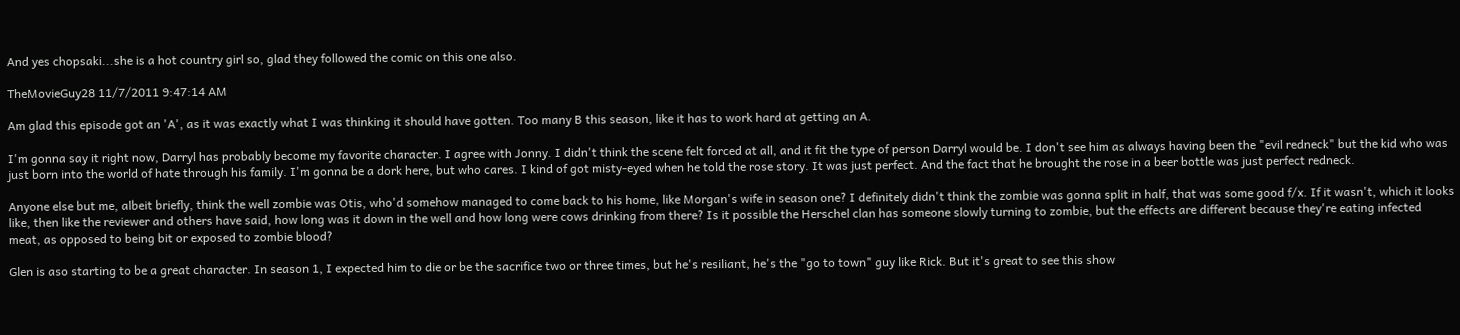And yes chopsaki...she is a hot country girl so, glad they followed the comic on this one also.

TheMovieGuy28 11/7/2011 9:47:14 AM

Am glad this episode got an 'A', as it was exactly what I was thinking it should have gotten. Too many B this season, like it has to work hard at getting an A.

I'm gonna say it right now, Darryl has probably become my favorite character. I agree with Jonny. I didn't think the scene felt forced at all, and it fit the type of person Darryl would be. I don't see him as always having been the "evil redneck" but the kid who was just born into the world of hate through his family. I'm gonna be a dork here, but who cares. I kind of got misty-eyed when he told the rose story. It was just perfect. And the fact that he brought the rose in a beer bottle was just perfect redneck.

Anyone else but me, albeit briefly, think the well zombie was Otis, who'd somehow managed to come back to his home, like Morgan's wife in season one? I definitely didn't think the zombie was gonna split in half, that was some good f/x. If it wasn't, which it looks like, then like the reviewer and others have said, how long was it down in the well and how long were cows drinking from there? Is it possible the Herschel clan has someone slowly turning to zombie, but the effects are different because they're eating infected meat, as opposed to being bit or exposed to zombie blood?

Glen is aso starting to be a great character. In season 1, I expected him to die or be the sacrifice two or three times, but he's resiliant, he's the "go to town" guy like Rick. But it's great to see this show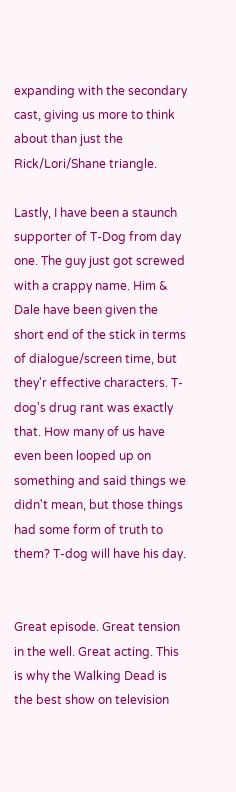expanding with the secondary cast, giving us more to think about than just the Rick/Lori/Shane triangle.

Lastly, I have been a staunch supporter of T-Dog from day one. The guy just got screwed with a crappy name. Him & Dale have been given the short end of the stick in terms of dialogue/screen time, but they'r effective characters. T-dog's drug rant was exactly that. How many of us have even been looped up on something and said things we didn't mean, but those things had some form of truth to them? T-dog will have his day.


Great episode. Great tension in the well. Great acting. This is why the Walking Dead is the best show on television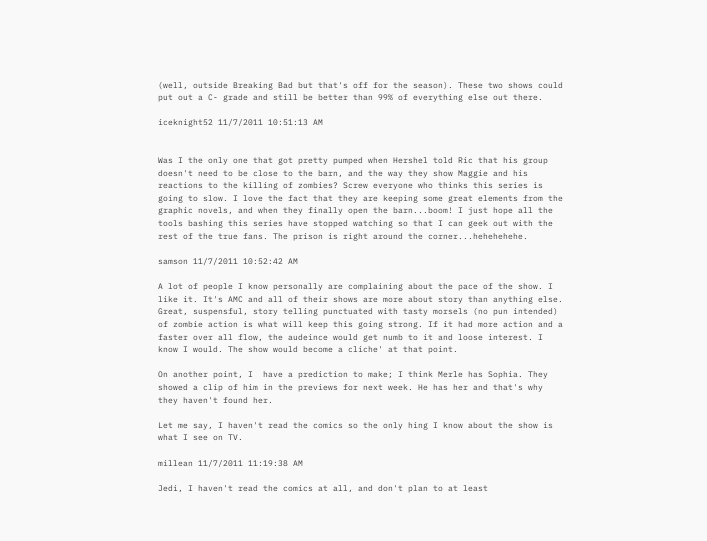(well, outside Breaking Bad but that's off for the season). These two shows could put out a C- grade and still be better than 99% of everything else out there.

iceknight52 11/7/2011 10:51:13 AM


Was I the only one that got pretty pumped when Hershel told Ric that his group doesn't need to be close to the barn, and the way they show Maggie and his reactions to the killing of zombies? Screw everyone who thinks this series is going to slow. I love the fact that they are keeping some great elements from the graphic novels, and when they finally open the barn...boom! I just hope all the tools bashing this series have stopped watching so that I can geek out with the rest of the true fans. The prison is right around the corner...hehehehehe.

samson 11/7/2011 10:52:42 AM

A lot of people I know personally are complaining about the pace of the show. I like it. It's AMC and all of their shows are more about story than anything else. Great, suspensful, story telling punctuated with tasty morsels (no pun intended) of zombie action is what will keep this going strong. If it had more action and a faster over all flow, the audeince would get numb to it and loose interest. I know I would. The show would become a cliche' at that point.

On another point, I  have a prediction to make; I think Merle has Sophia. They showed a clip of him in the previews for next week. He has her and that's why they haven't found her.

Let me say, I haven't read the comics so the only hing I know about the show is what I see on TV.

millean 11/7/2011 11:19:38 AM

Jedi, I haven't read the comics at all, and don't plan to at least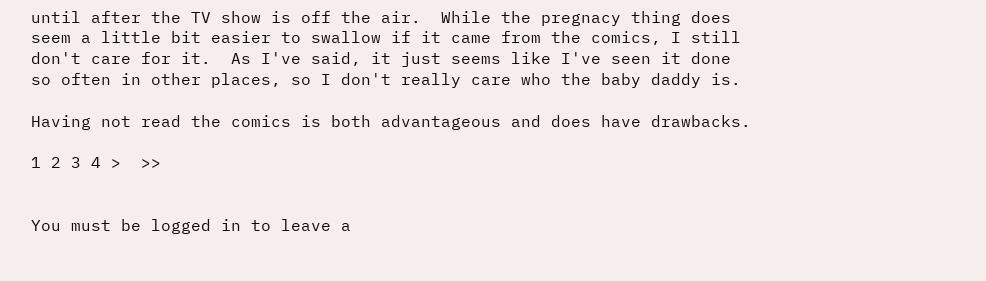until after the TV show is off the air.  While the pregnacy thing does seem a little bit easier to swallow if it came from the comics, I still don't care for it.  As I've said, it just seems like I've seen it done so often in other places, so I don't really care who the baby daddy is.

Having not read the comics is both advantageous and does have drawbacks.

1 2 3 4 >  >>


You must be logged in to leave a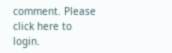comment. Please click here to login.